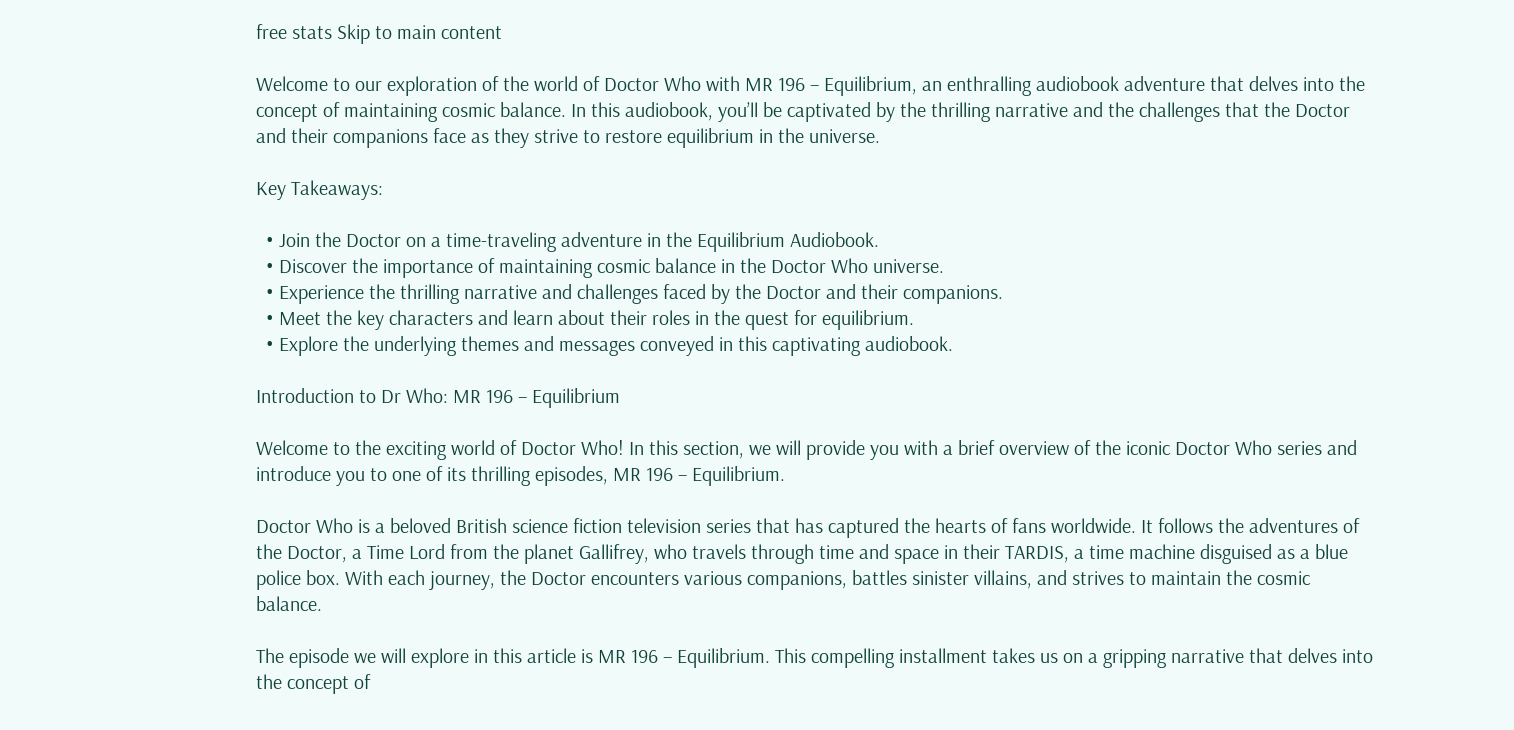free stats Skip to main content

Welcome to our exploration of the world of Doctor Who with MR 196 – Equilibrium, an enthralling audiobook adventure that delves into the concept of maintaining cosmic balance. In this audiobook, you’ll be captivated by the thrilling narrative and the challenges that the Doctor and their companions face as they strive to restore equilibrium in the universe.

Key Takeaways:

  • Join the Doctor on a time-traveling adventure in the Equilibrium Audiobook.
  • Discover the importance of maintaining cosmic balance in the Doctor Who universe.
  • Experience the thrilling narrative and challenges faced by the Doctor and their companions.
  • Meet the key characters and learn about their roles in the quest for equilibrium.
  • Explore the underlying themes and messages conveyed in this captivating audiobook.

Introduction to Dr Who: MR 196 – Equilibrium

Welcome to the exciting world of Doctor Who! In this section, we will provide you with a brief overview of the iconic Doctor Who series and introduce you to one of its thrilling episodes, MR 196 – Equilibrium.

Doctor Who is a beloved British science fiction television series that has captured the hearts of fans worldwide. It follows the adventures of the Doctor, a Time Lord from the planet Gallifrey, who travels through time and space in their TARDIS, a time machine disguised as a blue police box. With each journey, the Doctor encounters various companions, battles sinister villains, and strives to maintain the cosmic balance.

The episode we will explore in this article is MR 196 – Equilibrium. This compelling installment takes us on a gripping narrative that delves into the concept of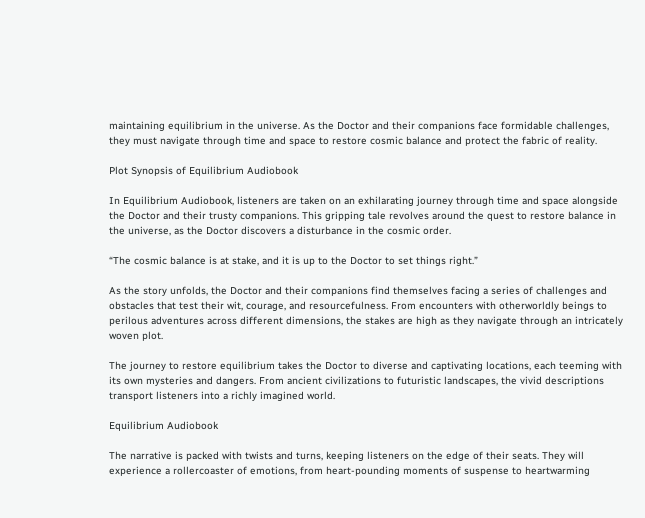maintaining equilibrium in the universe. As the Doctor and their companions face formidable challenges, they must navigate through time and space to restore cosmic balance and protect the fabric of reality.

Plot Synopsis of Equilibrium Audiobook

In Equilibrium Audiobook, listeners are taken on an exhilarating journey through time and space alongside the Doctor and their trusty companions. This gripping tale revolves around the quest to restore balance in the universe, as the Doctor discovers a disturbance in the cosmic order.

“The cosmic balance is at stake, and it is up to the Doctor to set things right.”

As the story unfolds, the Doctor and their companions find themselves facing a series of challenges and obstacles that test their wit, courage, and resourcefulness. From encounters with otherworldly beings to perilous adventures across different dimensions, the stakes are high as they navigate through an intricately woven plot.

The journey to restore equilibrium takes the Doctor to diverse and captivating locations, each teeming with its own mysteries and dangers. From ancient civilizations to futuristic landscapes, the vivid descriptions transport listeners into a richly imagined world.

Equilibrium Audiobook

The narrative is packed with twists and turns, keeping listeners on the edge of their seats. They will experience a rollercoaster of emotions, from heart-pounding moments of suspense to heartwarming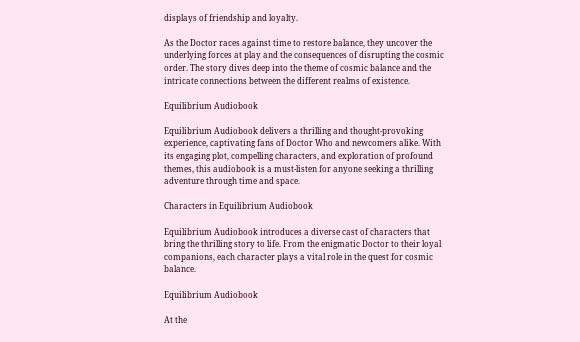displays of friendship and loyalty.

As the Doctor races against time to restore balance, they uncover the underlying forces at play and the consequences of disrupting the cosmic order. The story dives deep into the theme of cosmic balance and the intricate connections between the different realms of existence.

Equilibrium Audiobook

Equilibrium Audiobook delivers a thrilling and thought-provoking experience, captivating fans of Doctor Who and newcomers alike. With its engaging plot, compelling characters, and exploration of profound themes, this audiobook is a must-listen for anyone seeking a thrilling adventure through time and space.

Characters in Equilibrium Audiobook

Equilibrium Audiobook introduces a diverse cast of characters that bring the thrilling story to life. From the enigmatic Doctor to their loyal companions, each character plays a vital role in the quest for cosmic balance.

Equilibrium Audiobook

At the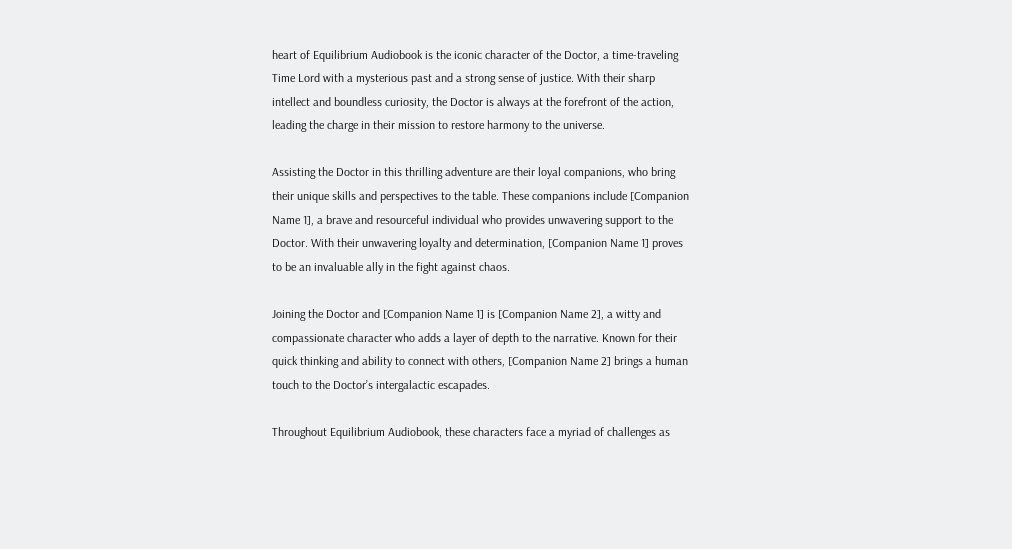heart of Equilibrium Audiobook is the iconic character of the Doctor, a time-traveling Time Lord with a mysterious past and a strong sense of justice. With their sharp intellect and boundless curiosity, the Doctor is always at the forefront of the action, leading the charge in their mission to restore harmony to the universe.

Assisting the Doctor in this thrilling adventure are their loyal companions, who bring their unique skills and perspectives to the table. These companions include [Companion Name 1], a brave and resourceful individual who provides unwavering support to the Doctor. With their unwavering loyalty and determination, [Companion Name 1] proves to be an invaluable ally in the fight against chaos.

Joining the Doctor and [Companion Name 1] is [Companion Name 2], a witty and compassionate character who adds a layer of depth to the narrative. Known for their quick thinking and ability to connect with others, [Companion Name 2] brings a human touch to the Doctor’s intergalactic escapades.

Throughout Equilibrium Audiobook, these characters face a myriad of challenges as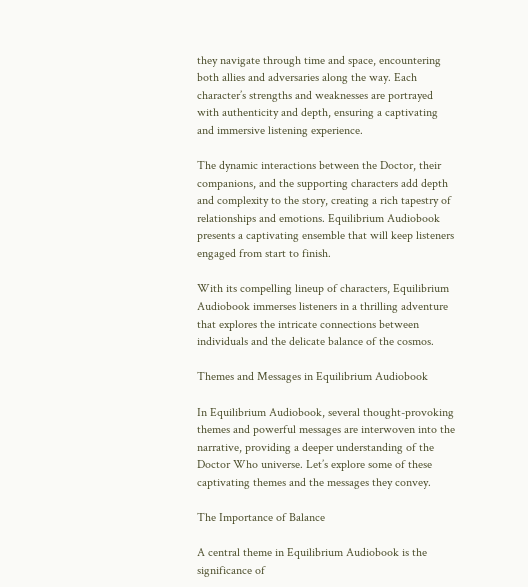they navigate through time and space, encountering both allies and adversaries along the way. Each character’s strengths and weaknesses are portrayed with authenticity and depth, ensuring a captivating and immersive listening experience.

The dynamic interactions between the Doctor, their companions, and the supporting characters add depth and complexity to the story, creating a rich tapestry of relationships and emotions. Equilibrium Audiobook presents a captivating ensemble that will keep listeners engaged from start to finish.

With its compelling lineup of characters, Equilibrium Audiobook immerses listeners in a thrilling adventure that explores the intricate connections between individuals and the delicate balance of the cosmos.

Themes and Messages in Equilibrium Audiobook

In Equilibrium Audiobook, several thought-provoking themes and powerful messages are interwoven into the narrative, providing a deeper understanding of the Doctor Who universe. Let’s explore some of these captivating themes and the messages they convey.

The Importance of Balance

A central theme in Equilibrium Audiobook is the significance of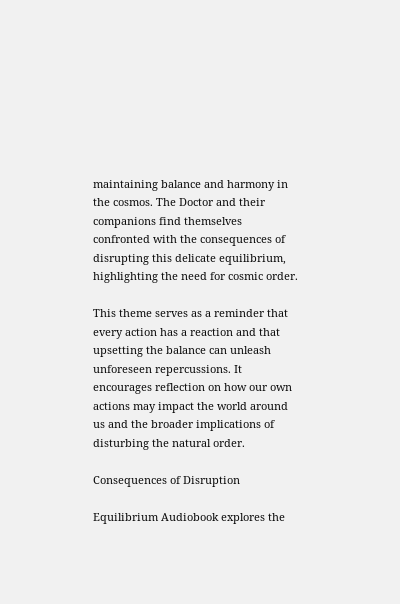maintaining balance and harmony in the cosmos. The Doctor and their companions find themselves confronted with the consequences of disrupting this delicate equilibrium, highlighting the need for cosmic order.

This theme serves as a reminder that every action has a reaction and that upsetting the balance can unleash unforeseen repercussions. It encourages reflection on how our own actions may impact the world around us and the broader implications of disturbing the natural order.

Consequences of Disruption

Equilibrium Audiobook explores the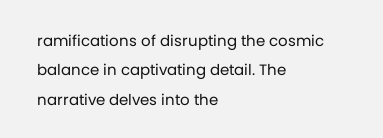ramifications of disrupting the cosmic balance in captivating detail. The narrative delves into the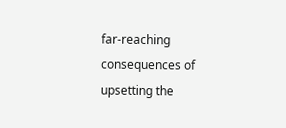far-reaching consequences of upsetting the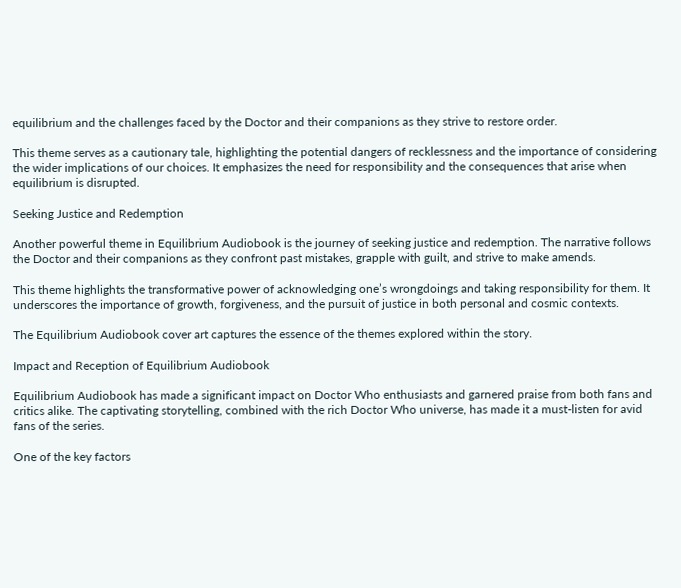equilibrium and the challenges faced by the Doctor and their companions as they strive to restore order.

This theme serves as a cautionary tale, highlighting the potential dangers of recklessness and the importance of considering the wider implications of our choices. It emphasizes the need for responsibility and the consequences that arise when equilibrium is disrupted.

Seeking Justice and Redemption

Another powerful theme in Equilibrium Audiobook is the journey of seeking justice and redemption. The narrative follows the Doctor and their companions as they confront past mistakes, grapple with guilt, and strive to make amends.

This theme highlights the transformative power of acknowledging one’s wrongdoings and taking responsibility for them. It underscores the importance of growth, forgiveness, and the pursuit of justice in both personal and cosmic contexts.

The Equilibrium Audiobook cover art captures the essence of the themes explored within the story.

Impact and Reception of Equilibrium Audiobook

Equilibrium Audiobook has made a significant impact on Doctor Who enthusiasts and garnered praise from both fans and critics alike. The captivating storytelling, combined with the rich Doctor Who universe, has made it a must-listen for avid fans of the series.

One of the key factors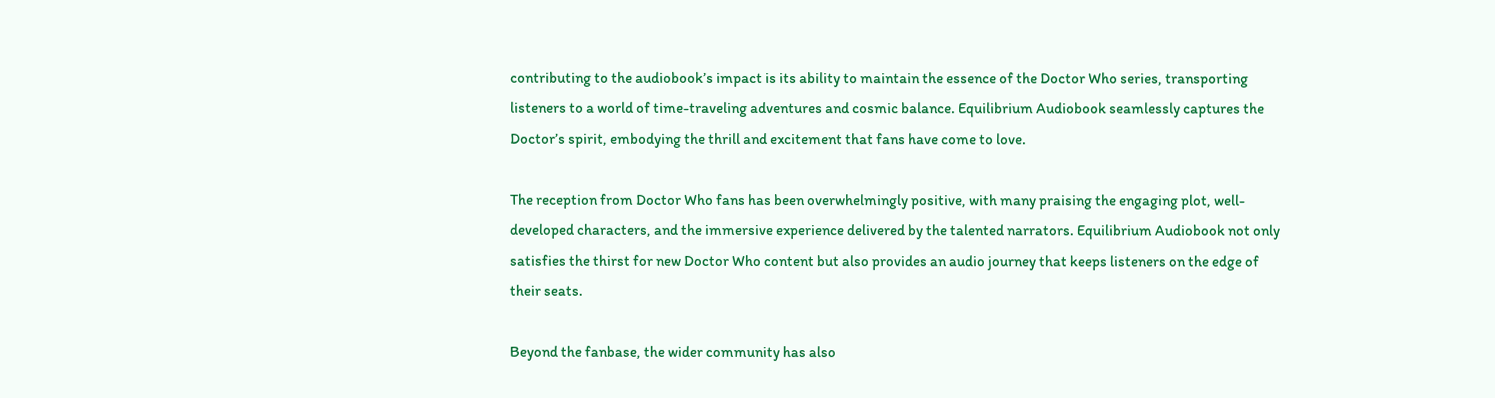contributing to the audiobook’s impact is its ability to maintain the essence of the Doctor Who series, transporting listeners to a world of time-traveling adventures and cosmic balance. Equilibrium Audiobook seamlessly captures the Doctor’s spirit, embodying the thrill and excitement that fans have come to love.

The reception from Doctor Who fans has been overwhelmingly positive, with many praising the engaging plot, well-developed characters, and the immersive experience delivered by the talented narrators. Equilibrium Audiobook not only satisfies the thirst for new Doctor Who content but also provides an audio journey that keeps listeners on the edge of their seats.

Beyond the fanbase, the wider community has also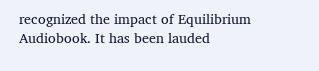recognized the impact of Equilibrium Audiobook. It has been lauded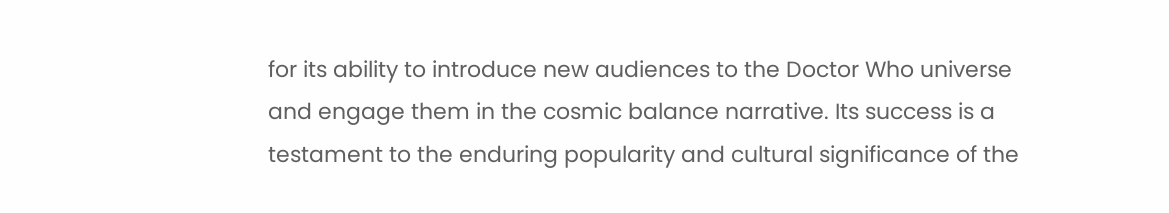for its ability to introduce new audiences to the Doctor Who universe and engage them in the cosmic balance narrative. Its success is a testament to the enduring popularity and cultural significance of the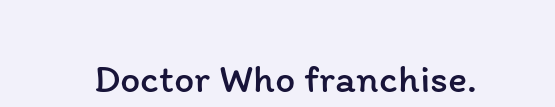Doctor Who franchise.